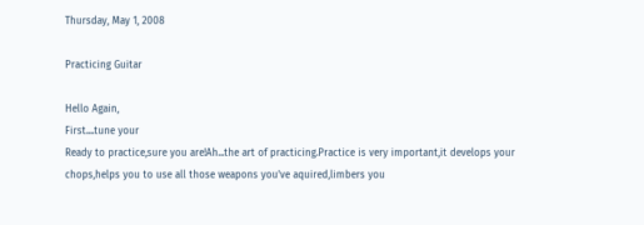Thursday, May 1, 2008

Practicing Guitar

Hello Again,
First....tune your
Ready to practice,sure you are!Ah...the art of practicing.Practice is very important,it develops your chops,helps you to use all those weapons you've aquired,limbers you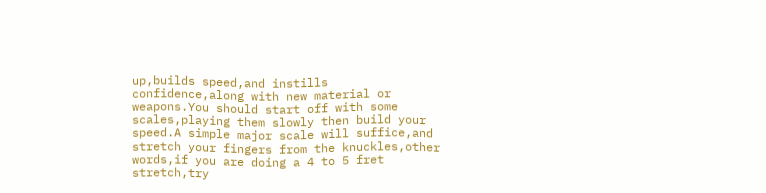up,builds speed,and instills confidence,along with new material or weapons.You should start off with some scales,playing them slowly then build your speed.A simple major scale will suffice,and stretch your fingers from the knuckles,other words,if you are doing a 4 to 5 fret stretch,try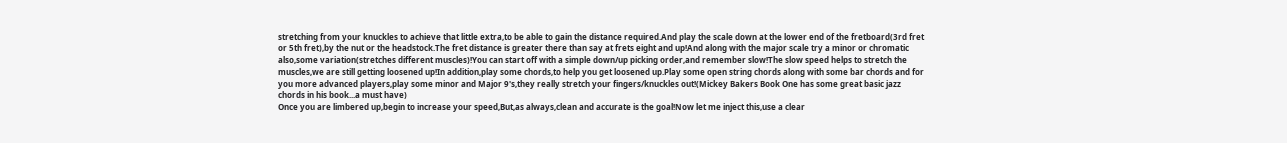stretching from your knuckles to achieve that little extra,to be able to gain the distance required.And play the scale down at the lower end of the fretboard(3rd fret or 5th fret),by the nut or the headstock.The fret distance is greater there than say at frets eight and up!And along with the major scale try a minor or chromatic also,some variation(stretches different muscles)!You can start off with a simple down/up picking order,and remember slow!The slow speed helps to stretch the muscles,we are still getting loosened up!In addition,play some chords,to help you get loosened up.Play some open string chords along with some bar chords and for you more advanced players,play some minor and Major 9's,they really stretch your fingers/knuckles out!(Mickey Bakers Book One has some great basic jazz chords in his book...a must have)
Once you are limbered up,begin to increase your speed,But,as always,clean and accurate is the goal!Now let me inject this,use a clear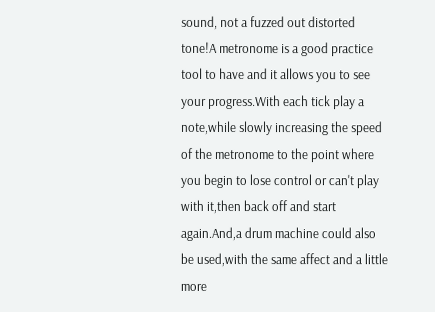sound, not a fuzzed out distorted tone!A metronome is a good practice tool to have and it allows you to see your progress.With each tick play a note,while slowly increasing the speed of the metronome to the point where you begin to lose control or can't play with it,then back off and start again.And,a drum machine could also be used,with the same affect and a little more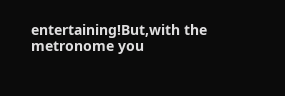entertaining!But,with the metronome you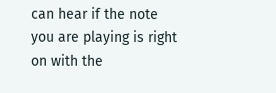can hear if the note you are playing is right on with the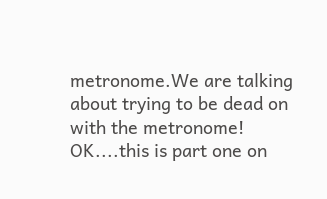metronome.We are talking about trying to be dead on with the metronome!
OK....this is part one on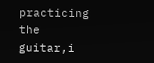practicing the guitar,i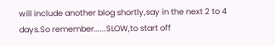will include another blog shortly,say in the next 2 to 4 days.So remember......SLOW,to start off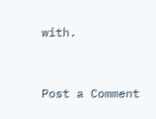with.


Post a Comment